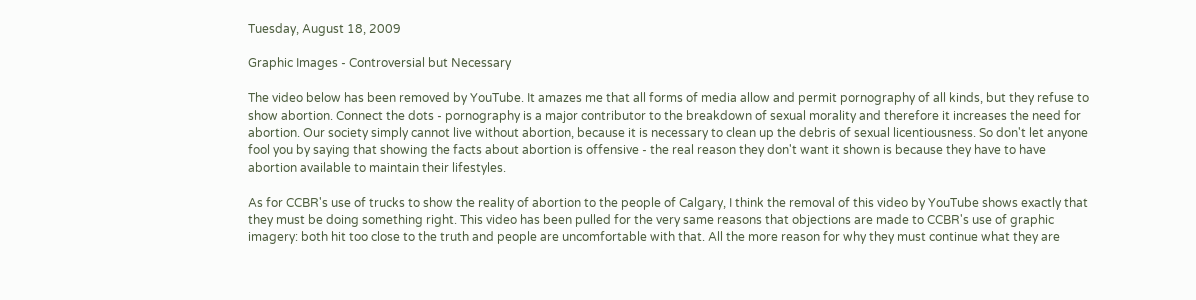Tuesday, August 18, 2009

Graphic Images - Controversial but Necessary

The video below has been removed by YouTube. It amazes me that all forms of media allow and permit pornography of all kinds, but they refuse to show abortion. Connect the dots - pornography is a major contributor to the breakdown of sexual morality and therefore it increases the need for abortion. Our society simply cannot live without abortion, because it is necessary to clean up the debris of sexual licentiousness. So don't let anyone fool you by saying that showing the facts about abortion is offensive - the real reason they don't want it shown is because they have to have abortion available to maintain their lifestyles.

As for CCBR's use of trucks to show the reality of abortion to the people of Calgary, I think the removal of this video by YouTube shows exactly that they must be doing something right. This video has been pulled for the very same reasons that objections are made to CCBR's use of graphic imagery: both hit too close to the truth and people are uncomfortable with that. All the more reason for why they must continue what they are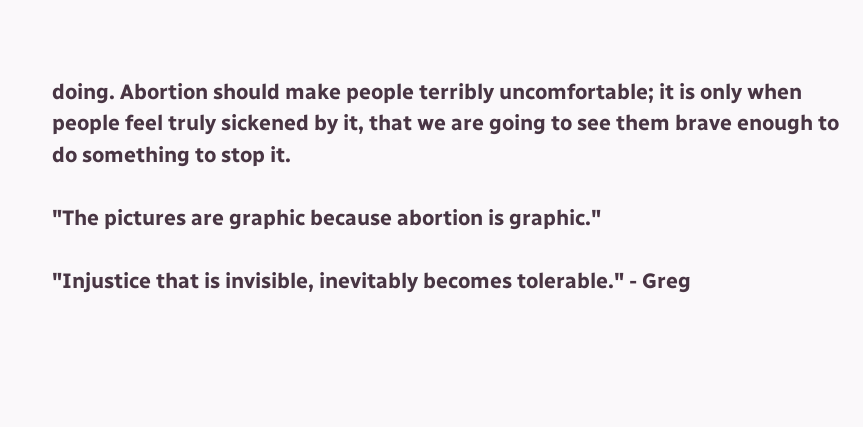doing. Abortion should make people terribly uncomfortable; it is only when people feel truly sickened by it, that we are going to see them brave enough to do something to stop it.

"The pictures are graphic because abortion is graphic."

"Injustice that is invisible, inevitably becomes tolerable." - Greg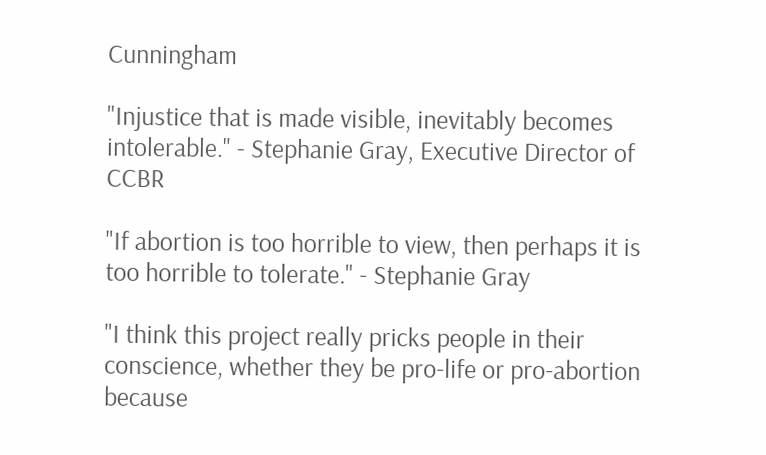Cunningham

"Injustice that is made visible, inevitably becomes intolerable." - Stephanie Gray, Executive Director of CCBR

"If abortion is too horrible to view, then perhaps it is too horrible to tolerate." - Stephanie Gray

"I think this project really pricks people in their conscience, whether they be pro-life or pro-abortion because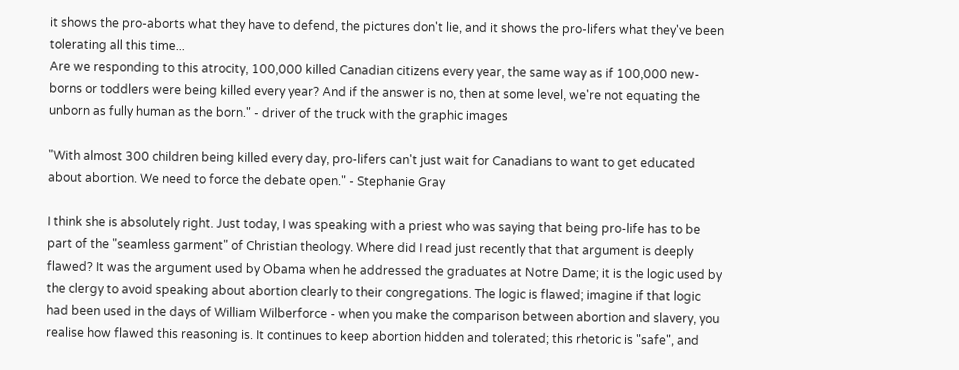it shows the pro-aborts what they have to defend, the pictures don't lie, and it shows the pro-lifers what they've been tolerating all this time...
Are we responding to this atrocity, 100,000 killed Canadian citizens every year, the same way as if 100,000 new-borns or toddlers were being killed every year? And if the answer is no, then at some level, we're not equating the unborn as fully human as the born." - driver of the truck with the graphic images

"With almost 300 children being killed every day, pro-lifers can't just wait for Canadians to want to get educated about abortion. We need to force the debate open." - Stephanie Gray

I think she is absolutely right. Just today, I was speaking with a priest who was saying that being pro-life has to be part of the "seamless garment" of Christian theology. Where did I read just recently that that argument is deeply flawed? It was the argument used by Obama when he addressed the graduates at Notre Dame; it is the logic used by the clergy to avoid speaking about abortion clearly to their congregations. The logic is flawed; imagine if that logic had been used in the days of William Wilberforce - when you make the comparison between abortion and slavery, you realise how flawed this reasoning is. It continues to keep abortion hidden and tolerated; this rhetoric is "safe", and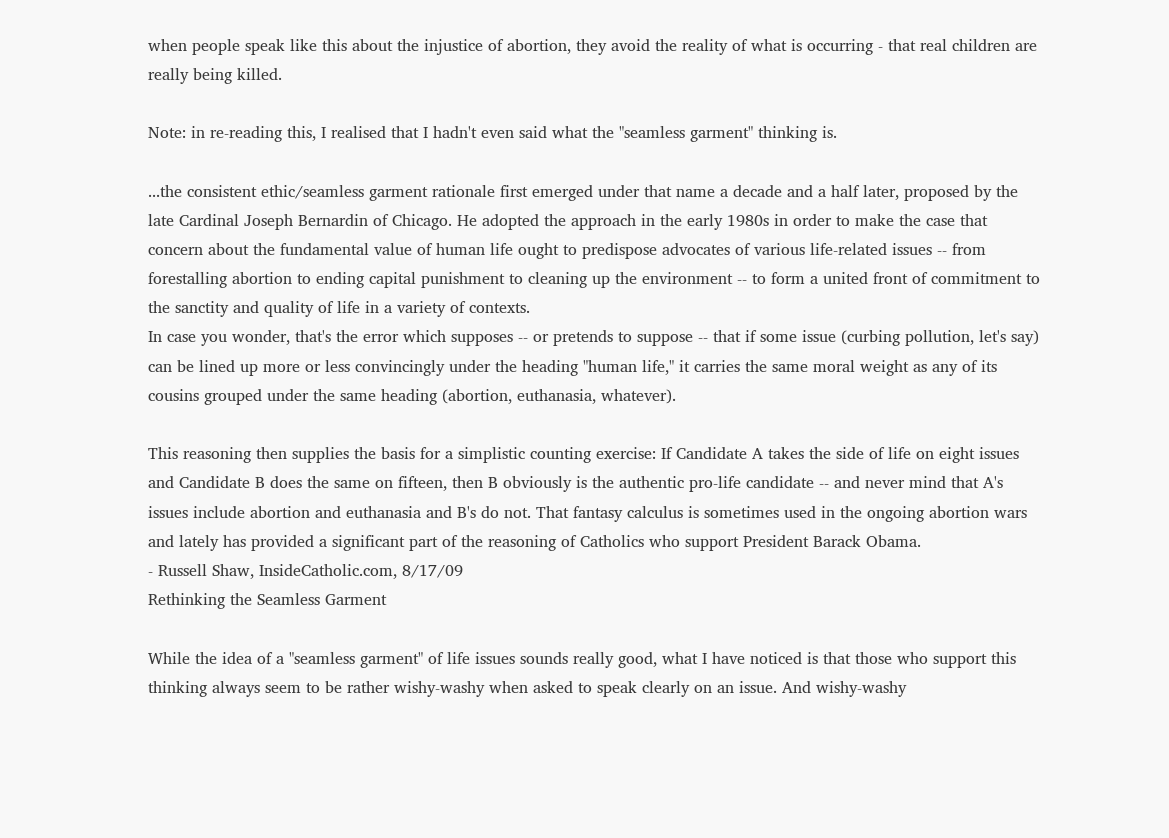when people speak like this about the injustice of abortion, they avoid the reality of what is occurring - that real children are really being killed.

Note: in re-reading this, I realised that I hadn't even said what the "seamless garment" thinking is.

...the consistent ethic/seamless garment rationale first emerged under that name a decade and a half later, proposed by the late Cardinal Joseph Bernardin of Chicago. He adopted the approach in the early 1980s in order to make the case that concern about the fundamental value of human life ought to predispose advocates of various life-related issues -- from forestalling abortion to ending capital punishment to cleaning up the environment -- to form a united front of commitment to the sanctity and quality of life in a variety of contexts.
In case you wonder, that's the error which supposes -- or pretends to suppose -- that if some issue (curbing pollution, let's say) can be lined up more or less convincingly under the heading "human life," it carries the same moral weight as any of its cousins grouped under the same heading (abortion, euthanasia, whatever).

This reasoning then supplies the basis for a simplistic counting exercise: If Candidate A takes the side of life on eight issues and Candidate B does the same on fifteen, then B obviously is the authentic pro-life candidate -- and never mind that A's issues include abortion and euthanasia and B's do not. That fantasy calculus is sometimes used in the ongoing abortion wars and lately has provided a significant part of the reasoning of Catholics who support President Barack Obama.
- Russell Shaw, InsideCatholic.com, 8/17/09
Rethinking the Seamless Garment

While the idea of a "seamless garment" of life issues sounds really good, what I have noticed is that those who support this thinking always seem to be rather wishy-washy when asked to speak clearly on an issue. And wishy-washy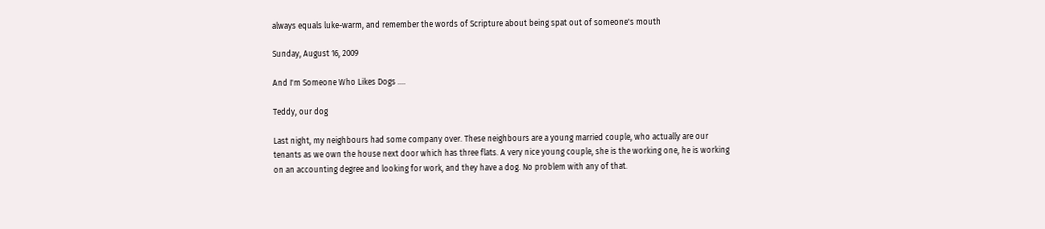always equals luke-warm, and remember the words of Scripture about being spat out of someone's mouth

Sunday, August 16, 2009

And I'm Someone Who Likes Dogs ....

Teddy, our dog

Last night, my neighbours had some company over. These neighbours are a young married couple, who actually are our tenants as we own the house next door which has three flats. A very nice young couple, she is the working one, he is working on an accounting degree and looking for work, and they have a dog. No problem with any of that.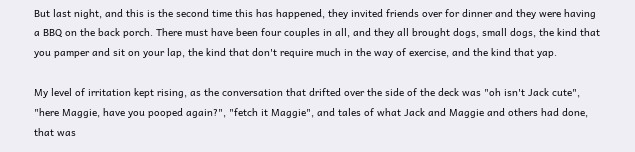But last night, and this is the second time this has happened, they invited friends over for dinner and they were having a BBQ on the back porch. There must have been four couples in all, and they all brought dogs, small dogs, the kind that you pamper and sit on your lap, the kind that don't require much in the way of exercise, and the kind that yap.

My level of irritation kept rising, as the conversation that drifted over the side of the deck was "oh isn't Jack cute", "here Maggie, have you pooped again?", "fetch it Maggie", and tales of what Jack and Maggie and others had done, that was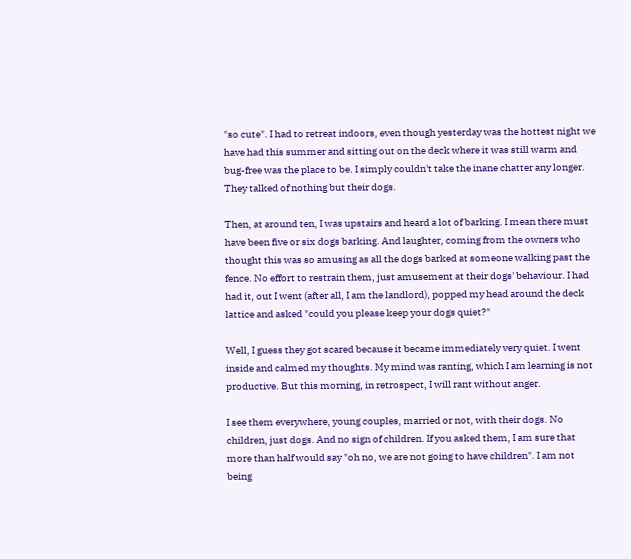"so cute". I had to retreat indoors, even though yesterday was the hottest night we have had this summer and sitting out on the deck where it was still warm and bug-free was the place to be. I simply couldn't take the inane chatter any longer. They talked of nothing but their dogs.

Then, at around ten, I was upstairs and heard a lot of barking. I mean there must have been five or six dogs barking. And laughter, coming from the owners who thought this was so amusing as all the dogs barked at someone walking past the fence. No effort to restrain them, just amusement at their dogs' behaviour. I had had it, out I went (after all, I am the landlord), popped my head around the deck lattice and asked "could you please keep your dogs quiet?"

Well, I guess they got scared because it became immediately very quiet. I went inside and calmed my thoughts. My mind was ranting, which I am learning is not productive. But this morning, in retrospect, I will rant without anger.

I see them everywhere, young couples, married or not, with their dogs. No children, just dogs. And no sign of children. If you asked them, I am sure that more than half would say "oh no, we are not going to have children". I am not being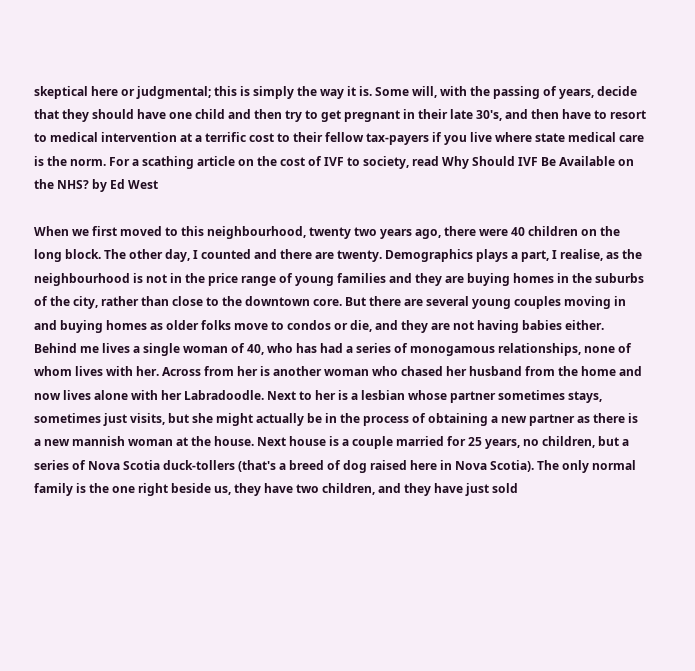skeptical here or judgmental; this is simply the way it is. Some will, with the passing of years, decide that they should have one child and then try to get pregnant in their late 30's, and then have to resort to medical intervention at a terrific cost to their fellow tax-payers if you live where state medical care is the norm. For a scathing article on the cost of IVF to society, read Why Should IVF Be Available on the NHS? by Ed West

When we first moved to this neighbourhood, twenty two years ago, there were 40 children on the long block. The other day, I counted and there are twenty. Demographics plays a part, I realise, as the neighbourhood is not in the price range of young families and they are buying homes in the suburbs of the city, rather than close to the downtown core. But there are several young couples moving in and buying homes as older folks move to condos or die, and they are not having babies either. Behind me lives a single woman of 40, who has had a series of monogamous relationships, none of whom lives with her. Across from her is another woman who chased her husband from the home and now lives alone with her Labradoodle. Next to her is a lesbian whose partner sometimes stays, sometimes just visits, but she might actually be in the process of obtaining a new partner as there is a new mannish woman at the house. Next house is a couple married for 25 years, no children, but a series of Nova Scotia duck-tollers (that's a breed of dog raised here in Nova Scotia). The only normal family is the one right beside us, they have two children, and they have just sold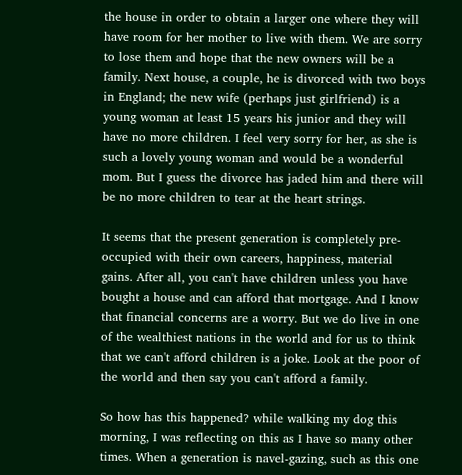the house in order to obtain a larger one where they will have room for her mother to live with them. We are sorry to lose them and hope that the new owners will be a family. Next house, a couple, he is divorced with two boys in England; the new wife (perhaps just girlfriend) is a young woman at least 15 years his junior and they will have no more children. I feel very sorry for her, as she is such a lovely young woman and would be a wonderful mom. But I guess the divorce has jaded him and there will be no more children to tear at the heart strings.

It seems that the present generation is completely pre-occupied with their own careers, happiness, material gains. After all, you can't have children unless you have bought a house and can afford that mortgage. And I know that financial concerns are a worry. But we do live in one of the wealthiest nations in the world and for us to think that we can't afford children is a joke. Look at the poor of the world and then say you can't afford a family.

So how has this happened? while walking my dog this morning, I was reflecting on this as I have so many other times. When a generation is navel-gazing, such as this one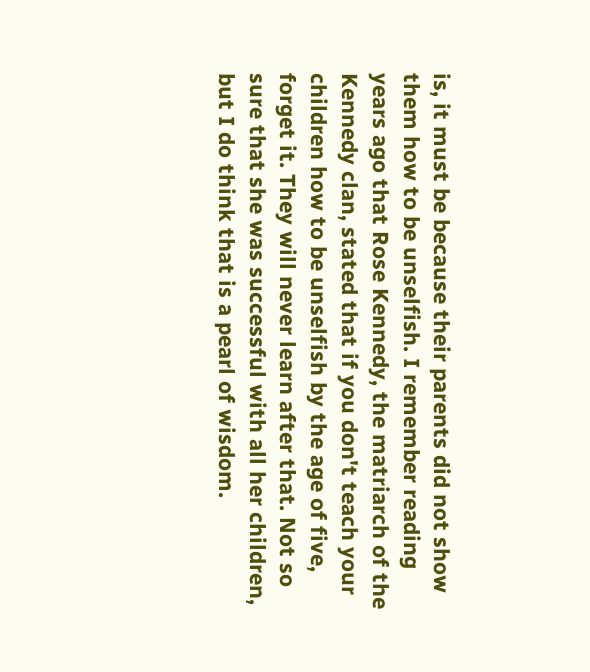is, it must be because their parents did not show them how to be unselfish. I remember reading years ago that Rose Kennedy, the matriarch of the Kennedy clan, stated that if you don't teach your children how to be unselfish by the age of five, forget it. They will never learn after that. Not so sure that she was successful with all her children, but I do think that is a pearl of wisdom.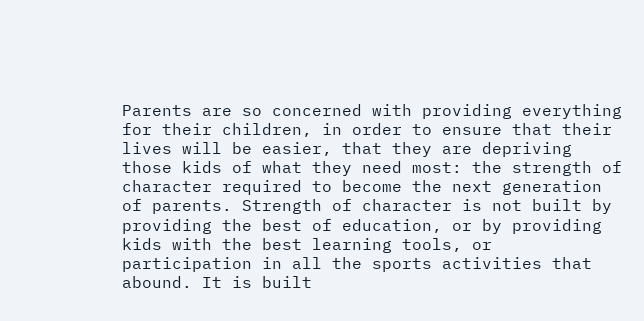Parents are so concerned with providing everything for their children, in order to ensure that their lives will be easier, that they are depriving those kids of what they need most: the strength of character required to become the next generation of parents. Strength of character is not built by providing the best of education, or by providing kids with the best learning tools, or participation in all the sports activities that abound. It is built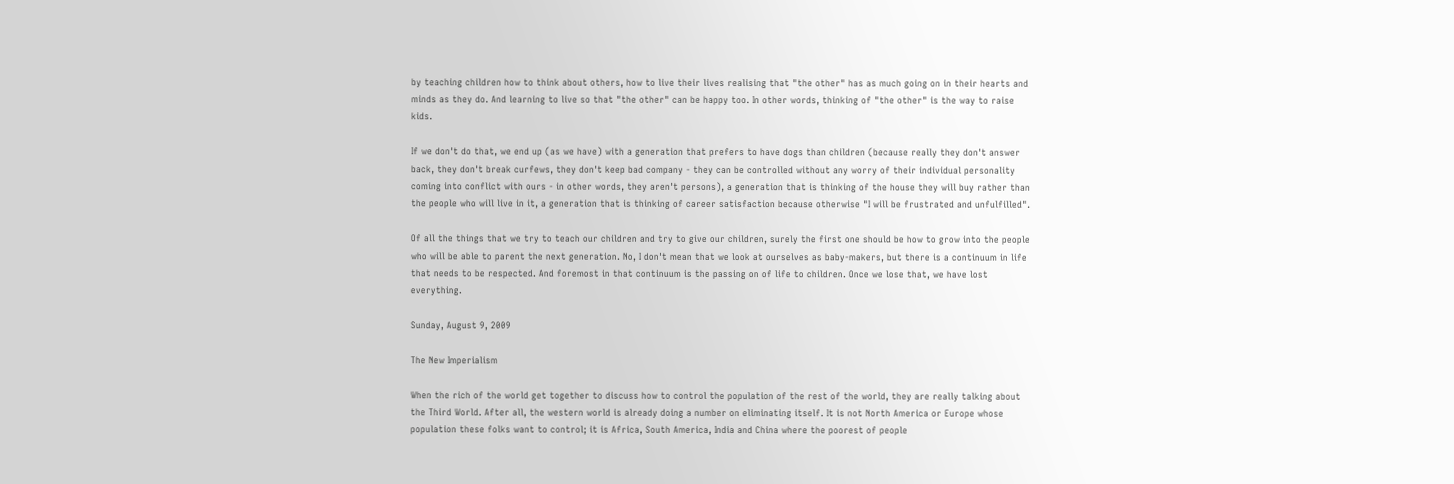by teaching children how to think about others, how to live their lives realising that "the other" has as much going on in their hearts and minds as they do. And learning to live so that "the other" can be happy too. In other words, thinking of "the other" is the way to raise kids.

If we don't do that, we end up (as we have) with a generation that prefers to have dogs than children (because really they don't answer back, they don't break curfews, they don't keep bad company - they can be controlled without any worry of their individual personality coming into conflict with ours - in other words, they aren't persons), a generation that is thinking of the house they will buy rather than the people who will live in it, a generation that is thinking of career satisfaction because otherwise "I will be frustrated and unfulfilled".

Of all the things that we try to teach our children and try to give our children, surely the first one should be how to grow into the people who will be able to parent the next generation. No, I don't mean that we look at ourselves as baby-makers, but there is a continuum in life that needs to be respected. And foremost in that continuum is the passing on of life to children. Once we lose that, we have lost everything.

Sunday, August 9, 2009

The New Imperialism

When the rich of the world get together to discuss how to control the population of the rest of the world, they are really talking about the Third World. After all, the western world is already doing a number on eliminating itself. It is not North America or Europe whose population these folks want to control; it is Africa, South America, India and China where the poorest of people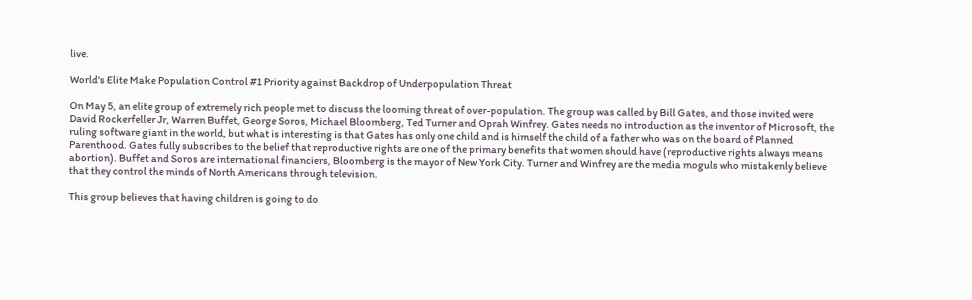live.

World's Elite Make Population Control #1 Priority against Backdrop of Underpopulation Threat

On May 5, an elite group of extremely rich people met to discuss the looming threat of over-population. The group was called by Bill Gates, and those invited were David Rockerfeller Jr, Warren Buffet, George Soros, Michael Bloomberg, Ted Turner and Oprah Winfrey. Gates needs no introduction as the inventor of Microsoft, the ruling software giant in the world, but what is interesting is that Gates has only one child and is himself the child of a father who was on the board of Planned Parenthood. Gates fully subscribes to the belief that reproductive rights are one of the primary benefits that women should have (reproductive rights always means abortion). Buffet and Soros are international financiers, Bloomberg is the mayor of New York City. Turner and Winfrey are the media moguls who mistakenly believe that they control the minds of North Americans through television.

This group believes that having children is going to do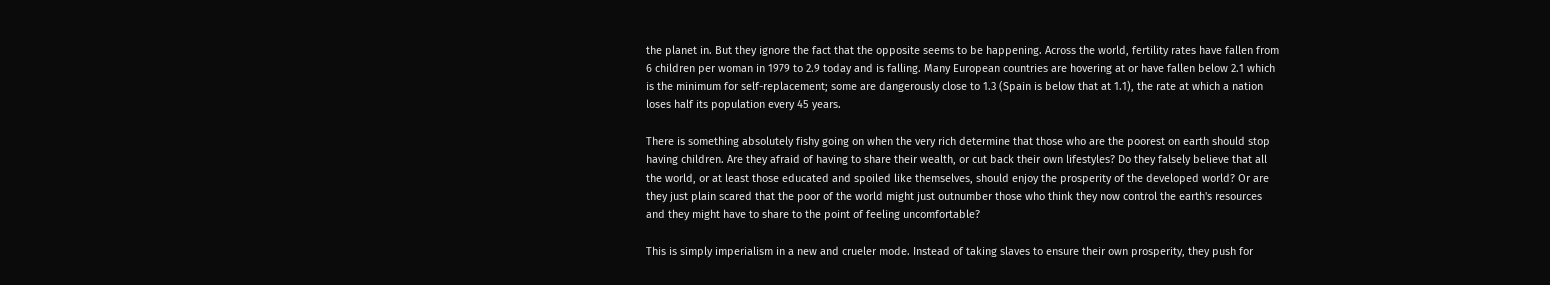the planet in. But they ignore the fact that the opposite seems to be happening. Across the world, fertility rates have fallen from 6 children per woman in 1979 to 2.9 today and is falling. Many European countries are hovering at or have fallen below 2.1 which is the minimum for self-replacement; some are dangerously close to 1.3 (Spain is below that at 1.1), the rate at which a nation loses half its population every 45 years.

There is something absolutely fishy going on when the very rich determine that those who are the poorest on earth should stop having children. Are they afraid of having to share their wealth, or cut back their own lifestyles? Do they falsely believe that all the world, or at least those educated and spoiled like themselves, should enjoy the prosperity of the developed world? Or are they just plain scared that the poor of the world might just outnumber those who think they now control the earth's resources and they might have to share to the point of feeling uncomfortable?

This is simply imperialism in a new and crueler mode. Instead of taking slaves to ensure their own prosperity, they push for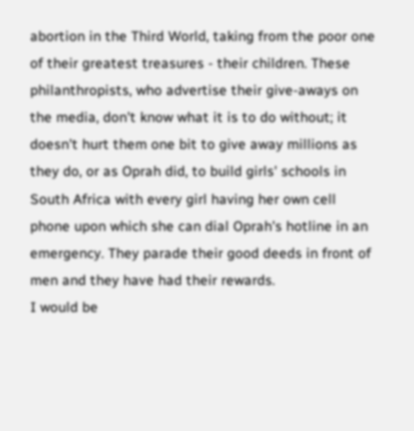abortion in the Third World, taking from the poor one of their greatest treasures - their children. These philanthropists, who advertise their give-aways on the media, don't know what it is to do without; it doesn't hurt them one bit to give away millions as they do, or as Oprah did, to build girls' schools in South Africa with every girl having her own cell phone upon which she can dial Oprah's hotline in an emergency. They parade their good deeds in front of men and they have had their rewards.
I would be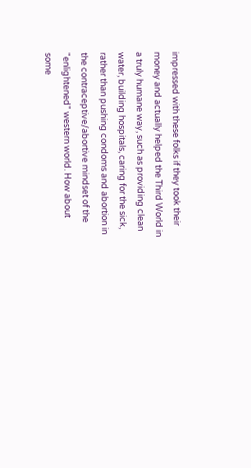impressed with these folks if they took their money and actually helped the Third World in a truly humane way, such as providing clean water, building hospitals, caring for the sick, rather than pushing condoms and abortion in the contraceptive/abortive mindset of the "enlightened" western world. How about some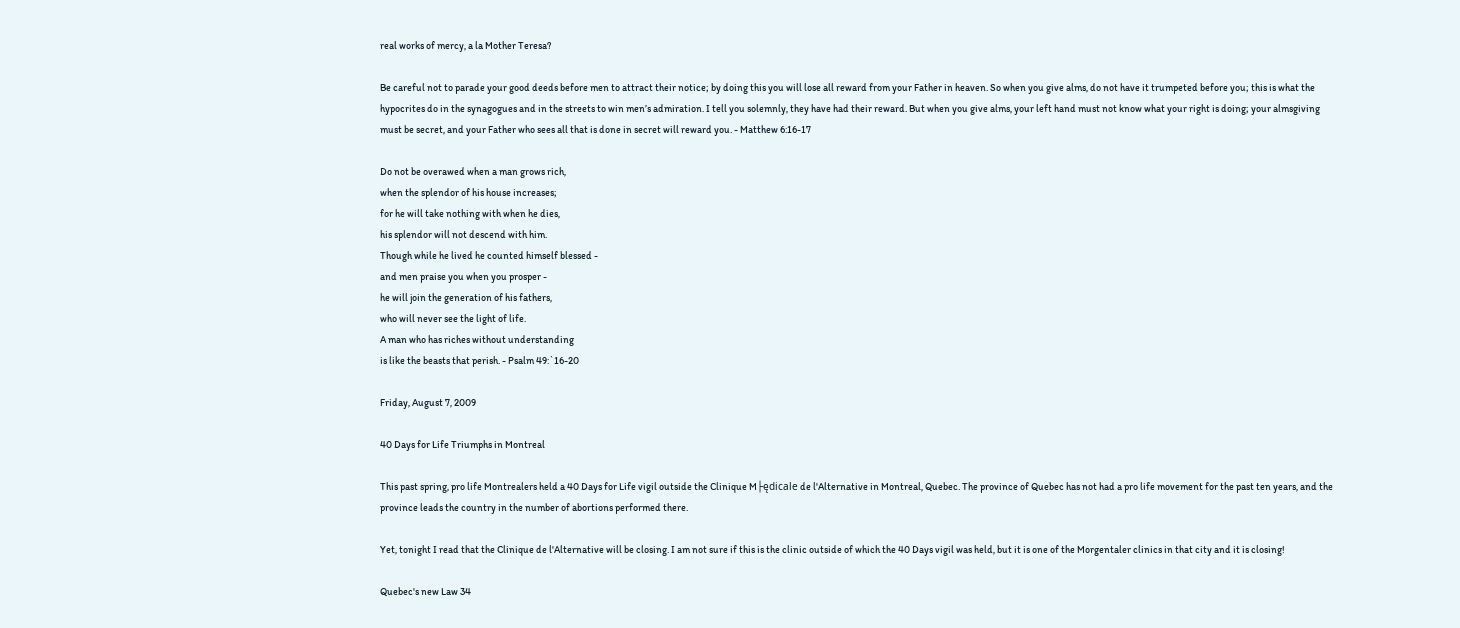real works of mercy, a la Mother Teresa?

Be careful not to parade your good deeds before men to attract their notice; by doing this you will lose all reward from your Father in heaven. So when you give alms, do not have it trumpeted before you; this is what the hypocrites do in the synagogues and in the streets to win men’s admiration. I tell you solemnly, they have had their reward. But when you give alms, your left hand must not know what your right is doing; your almsgiving must be secret, and your Father who sees all that is done in secret will reward you. - Matthew 6:16-17

Do not be overawed when a man grows rich,
when the splendor of his house increases;
for he will take nothing with when he dies,
his splendor will not descend with him.
Though while he lived he counted himself blessed -
and men praise you when you prosper -
he will join the generation of his fathers,
who will never see the light of life.
A man who has riches without understanding
is like the beasts that perish. - Psalm 49:`16-20

Friday, August 7, 2009

40 Days for Life Triumphs in Montreal

This past spring, pro life Montrealers held a 40 Days for Life vigil outside the Clinique M├ędicale de l'Alternative in Montreal, Quebec. The province of Quebec has not had a pro life movement for the past ten years, and the province leads the country in the number of abortions performed there.

Yet, tonight I read that the Clinique de l'Alternative will be closing. I am not sure if this is the clinic outside of which the 40 Days vigil was held, but it is one of the Morgentaler clinics in that city and it is closing!

Quebec's new Law 34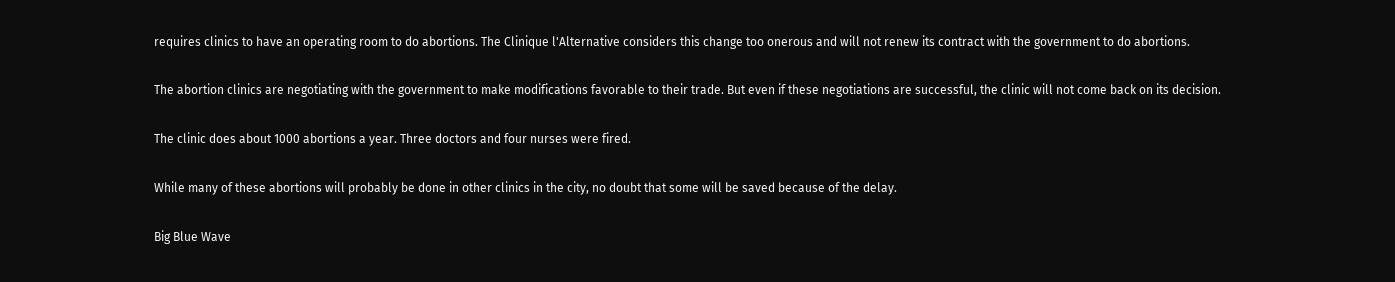requires clinics to have an operating room to do abortions. The Clinique l'Alternative considers this change too onerous and will not renew its contract with the government to do abortions.

The abortion clinics are negotiating with the government to make modifications favorable to their trade. But even if these negotiations are successful, the clinic will not come back on its decision.

The clinic does about 1000 abortions a year. Three doctors and four nurses were fired.

While many of these abortions will probably be done in other clinics in the city, no doubt that some will be saved because of the delay.

Big Blue Wave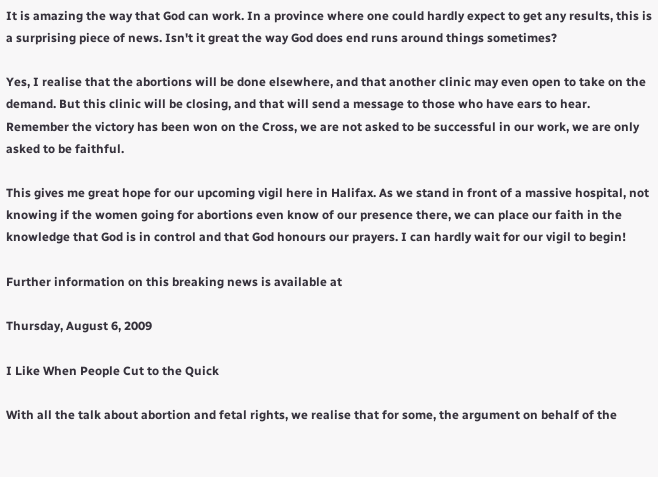It is amazing the way that God can work. In a province where one could hardly expect to get any results, this is a surprising piece of news. Isn't it great the way God does end runs around things sometimes?

Yes, I realise that the abortions will be done elsewhere, and that another clinic may even open to take on the demand. But this clinic will be closing, and that will send a message to those who have ears to hear. Remember the victory has been won on the Cross, we are not asked to be successful in our work, we are only asked to be faithful.

This gives me great hope for our upcoming vigil here in Halifax. As we stand in front of a massive hospital, not knowing if the women going for abortions even know of our presence there, we can place our faith in the knowledge that God is in control and that God honours our prayers. I can hardly wait for our vigil to begin!

Further information on this breaking news is available at

Thursday, August 6, 2009

I Like When People Cut to the Quick

With all the talk about abortion and fetal rights, we realise that for some, the argument on behalf of the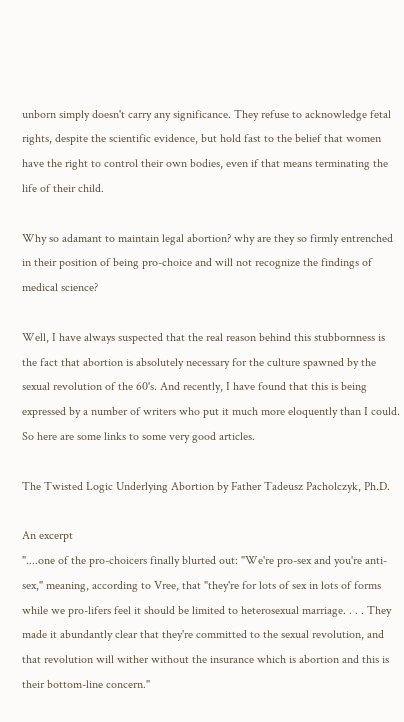unborn simply doesn't carry any significance. They refuse to acknowledge fetal rights, despite the scientific evidence, but hold fast to the belief that women have the right to control their own bodies, even if that means terminating the life of their child.

Why so adamant to maintain legal abortion? why are they so firmly entrenched in their position of being pro-choice and will not recognize the findings of medical science?

Well, I have always suspected that the real reason behind this stubbornness is the fact that abortion is absolutely necessary for the culture spawned by the sexual revolution of the 60's. And recently, I have found that this is being expressed by a number of writers who put it much more eloquently than I could. So here are some links to some very good articles.

The Twisted Logic Underlying Abortion by Father Tadeusz Pacholczyk, Ph.D.

An excerpt
"....one of the pro-choicers finally blurted out: "We're pro-sex and you're anti-sex," meaning, according to Vree, that "they're for lots of sex in lots of forms while we pro-lifers feel it should be limited to heterosexual marriage. . . . They made it abundantly clear that they're committed to the sexual revolution, and that revolution will wither without the insurance which is abortion and this is their bottom-line concern."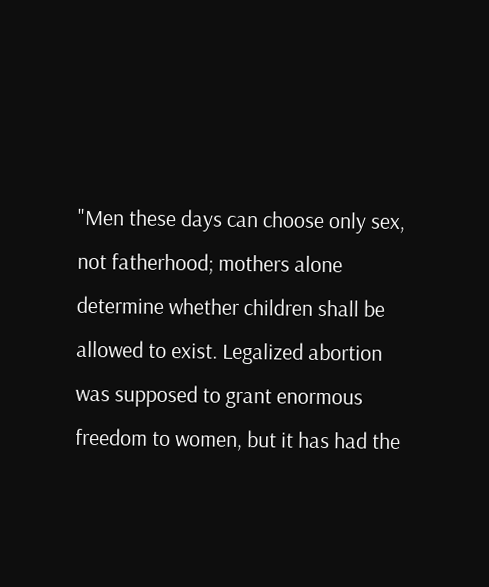"Men these days can choose only sex, not fatherhood; mothers alone determine whether children shall be allowed to exist. Legalized abortion was supposed to grant enormous freedom to women, but it has had the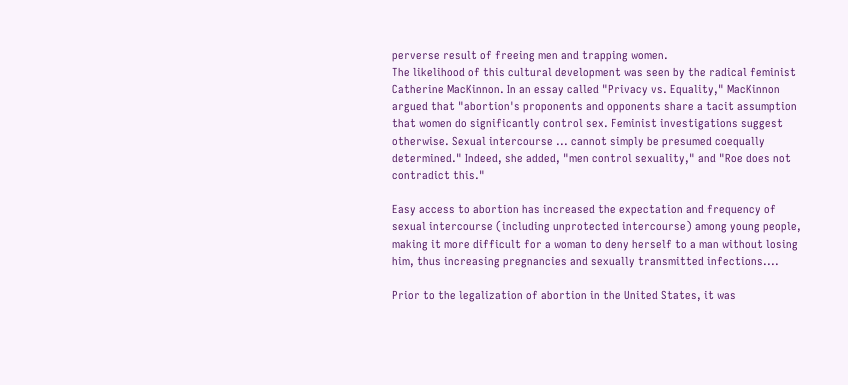perverse result of freeing men and trapping women.
The likelihood of this cultural development was seen by the radical feminist Catherine MacKinnon. In an essay called "Privacy vs. Equality," MacKinnon argued that "abortion's proponents and opponents share a tacit assumption that women do significantly control sex. Feminist investigations suggest otherwise. Sexual intercourse ... cannot simply be presumed coequally determined." Indeed, she added, "men control sexuality," and "Roe does not contradict this."

Easy access to abortion has increased the expectation and frequency of sexual intercourse (including unprotected intercourse) among young people, making it more difficult for a woman to deny herself to a man without losing him, thus increasing pregnancies and sexually transmitted infections....

Prior to the legalization of abortion in the United States, it was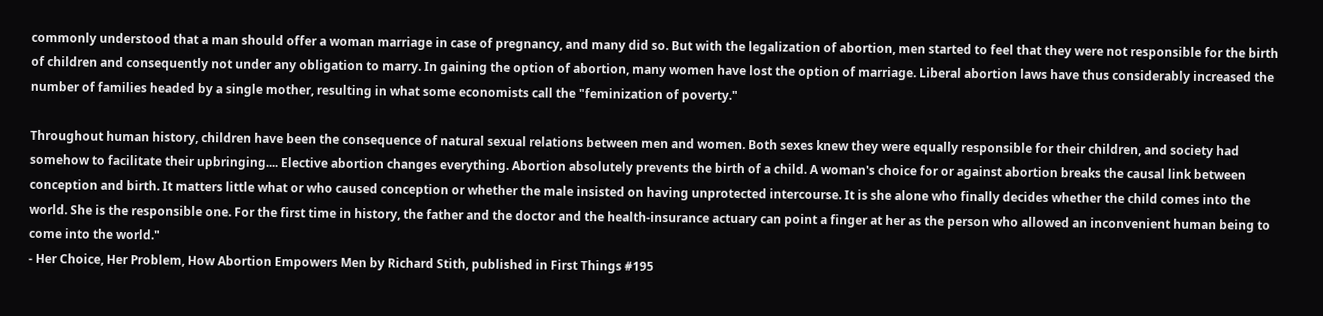commonly understood that a man should offer a woman marriage in case of pregnancy, and many did so. But with the legalization of abortion, men started to feel that they were not responsible for the birth of children and consequently not under any obligation to marry. In gaining the option of abortion, many women have lost the option of marriage. Liberal abortion laws have thus considerably increased the number of families headed by a single mother, resulting in what some economists call the "feminization of poverty."

Throughout human history, children have been the consequence of natural sexual relations between men and women. Both sexes knew they were equally responsible for their children, and society had somehow to facilitate their upbringing.... Elective abortion changes everything. Abortion absolutely prevents the birth of a child. A woman's choice for or against abortion breaks the causal link between conception and birth. It matters little what or who caused conception or whether the male insisted on having unprotected intercourse. It is she alone who finally decides whether the child comes into the world. She is the responsible one. For the first time in history, the father and the doctor and the health-insurance actuary can point a finger at her as the person who allowed an inconvenient human being to come into the world."
- Her Choice, Her Problem, How Abortion Empowers Men by Richard Stith, published in First Things #195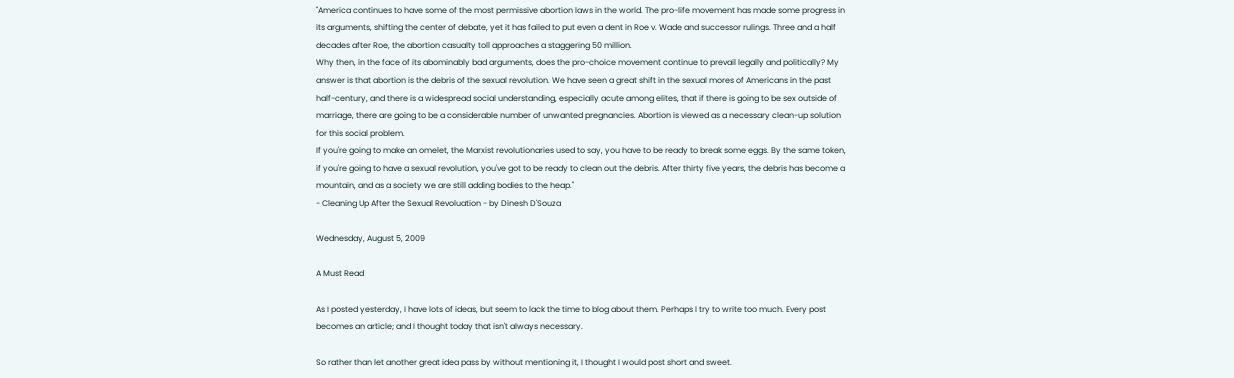"America continues to have some of the most permissive abortion laws in the world. The pro-life movement has made some progress in its arguments, shifting the center of debate, yet it has failed to put even a dent in Roe v. Wade and successor rulings. Three and a half decades after Roe, the abortion casualty toll approaches a staggering 50 million.
Why then, in the face of its abominably bad arguments, does the pro-choice movement continue to prevail legally and politically? My answer is that abortion is the debris of the sexual revolution. We have seen a great shift in the sexual mores of Americans in the past half-century, and there is a widespread social understanding, especially acute among elites, that if there is going to be sex outside of marriage, there are going to be a considerable number of unwanted pregnancies. Abortion is viewed as a necessary clean-up solution for this social problem.
If you're going to make an omelet, the Marxist revolutionaries used to say, you have to be ready to break some eggs. By the same token, if you're going to have a sexual revolution, you've got to be ready to clean out the debris. After thirty five years, the debris has become a mountain, and as a society we are still adding bodies to the heap."
- Cleaning Up After the Sexual Revoluation - by Dinesh D'Souza

Wednesday, August 5, 2009

A Must Read

As I posted yesterday, I have lots of ideas, but seem to lack the time to blog about them. Perhaps I try to write too much. Every post becomes an article; and I thought today that isn't always necessary.

So rather than let another great idea pass by without mentioning it, I thought I would post short and sweet.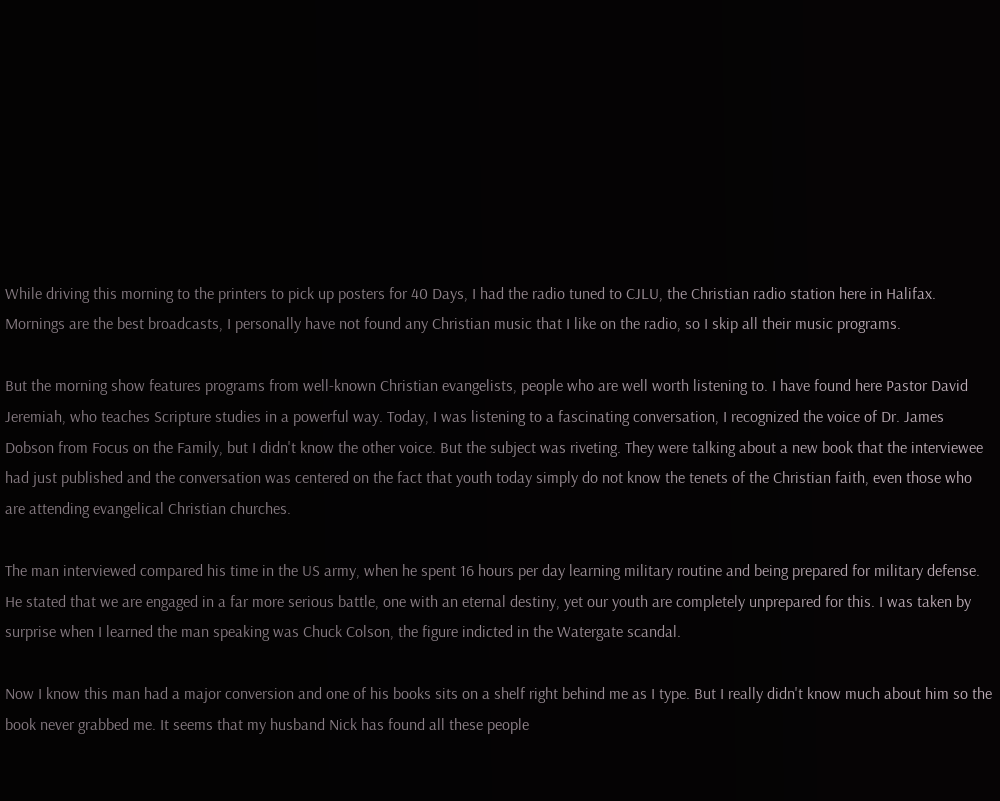While driving this morning to the printers to pick up posters for 40 Days, I had the radio tuned to CJLU, the Christian radio station here in Halifax. Mornings are the best broadcasts, I personally have not found any Christian music that I like on the radio, so I skip all their music programs.

But the morning show features programs from well-known Christian evangelists, people who are well worth listening to. I have found here Pastor David Jeremiah, who teaches Scripture studies in a powerful way. Today, I was listening to a fascinating conversation, I recognized the voice of Dr. James Dobson from Focus on the Family, but I didn't know the other voice. But the subject was riveting. They were talking about a new book that the interviewee had just published and the conversation was centered on the fact that youth today simply do not know the tenets of the Christian faith, even those who are attending evangelical Christian churches.

The man interviewed compared his time in the US army, when he spent 16 hours per day learning military routine and being prepared for military defense. He stated that we are engaged in a far more serious battle, one with an eternal destiny, yet our youth are completely unprepared for this. I was taken by surprise when I learned the man speaking was Chuck Colson, the figure indicted in the Watergate scandal.

Now I know this man had a major conversion and one of his books sits on a shelf right behind me as I type. But I really didn't know much about him so the book never grabbed me. It seems that my husband Nick has found all these people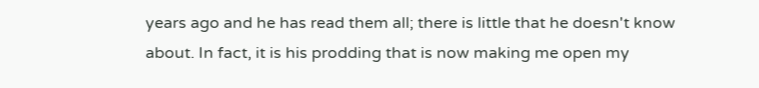years ago and he has read them all; there is little that he doesn't know about. In fact, it is his prodding that is now making me open my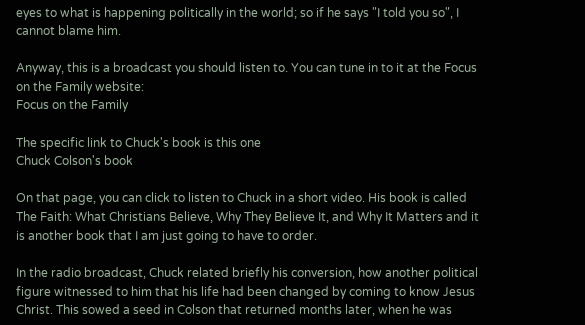eyes to what is happening politically in the world; so if he says "I told you so", I cannot blame him.

Anyway, this is a broadcast you should listen to. You can tune in to it at the Focus on the Family website:
Focus on the Family

The specific link to Chuck's book is this one
Chuck Colson's book

On that page, you can click to listen to Chuck in a short video. His book is called
The Faith: What Christians Believe, Why They Believe It, and Why It Matters and it is another book that I am just going to have to order.

In the radio broadcast, Chuck related briefly his conversion, how another political figure witnessed to him that his life had been changed by coming to know Jesus Christ. This sowed a seed in Colson that returned months later, when he was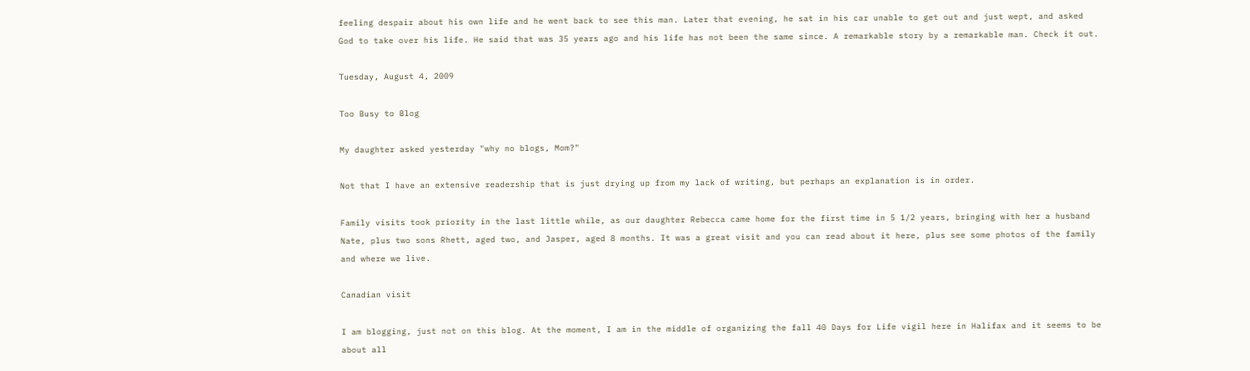feeling despair about his own life and he went back to see this man. Later that evening, he sat in his car unable to get out and just wept, and asked God to take over his life. He said that was 35 years ago and his life has not been the same since. A remarkable story by a remarkable man. Check it out.

Tuesday, August 4, 2009

Too Busy to Blog

My daughter asked yesterday "why no blogs, Mom?"

Not that I have an extensive readership that is just drying up from my lack of writing, but perhaps an explanation is in order.

Family visits took priority in the last little while, as our daughter Rebecca came home for the first time in 5 1/2 years, bringing with her a husband Nate, plus two sons Rhett, aged two, and Jasper, aged 8 months. It was a great visit and you can read about it here, plus see some photos of the family and where we live.

Canadian visit

I am blogging, just not on this blog. At the moment, I am in the middle of organizing the fall 40 Days for Life vigil here in Halifax and it seems to be about all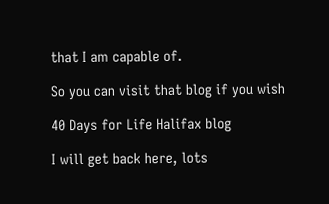that I am capable of.

So you can visit that blog if you wish

40 Days for Life Halifax blog

I will get back here, lots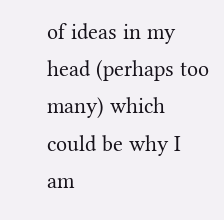of ideas in my head (perhaps too many) which could be why I am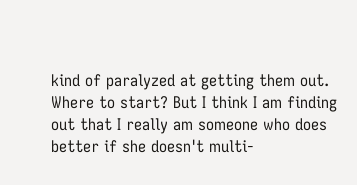kind of paralyzed at getting them out. Where to start? But I think I am finding out that I really am someone who does better if she doesn't multi-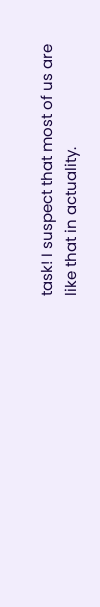task! I suspect that most of us are like that in actuality.